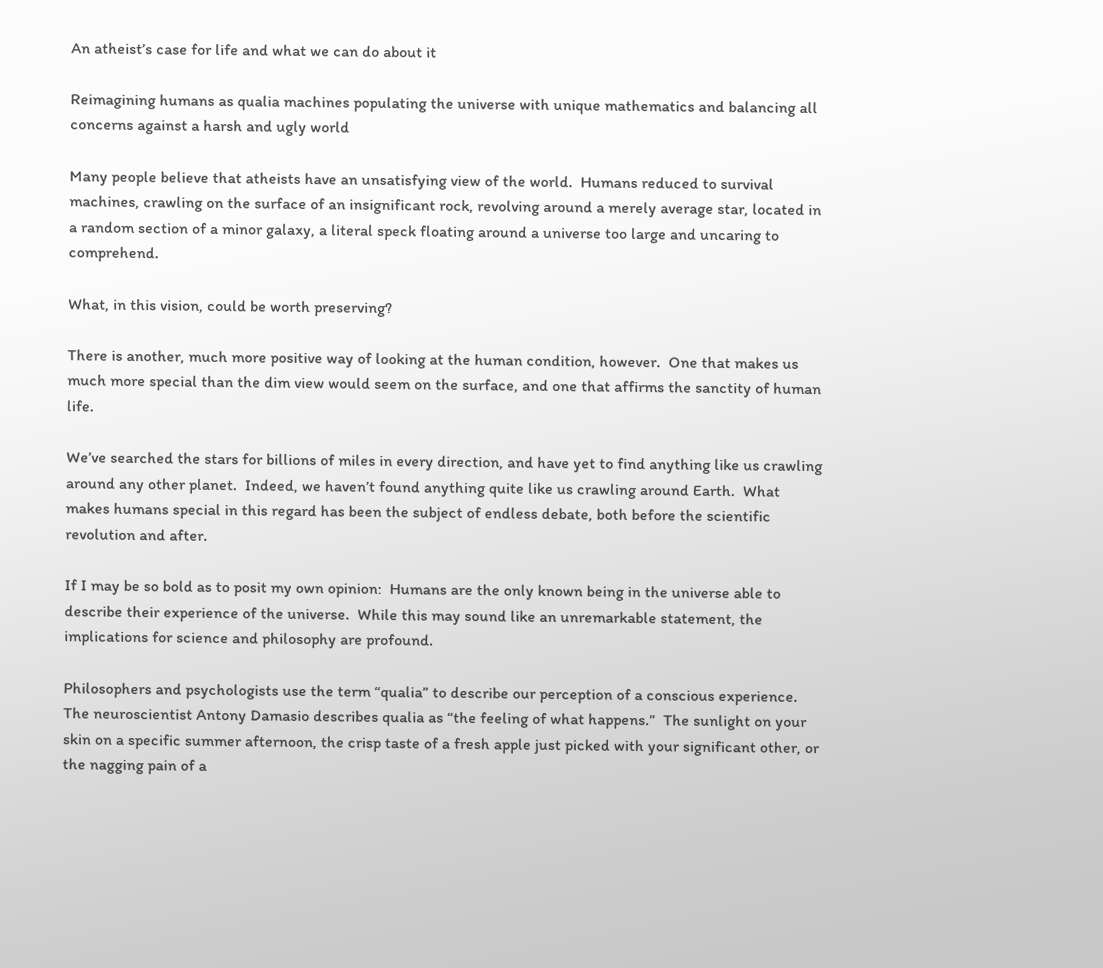An atheist’s case for life and what we can do about it

Reimagining humans as qualia machines populating the universe with unique mathematics and balancing all concerns against a harsh and ugly world

Many people believe that atheists have an unsatisfying view of the world.  Humans reduced to survival machines, crawling on the surface of an insignificant rock, revolving around a merely average star, located in a random section of a minor galaxy, a literal speck floating around a universe too large and uncaring to comprehend.

What, in this vision, could be worth preserving?

There is another, much more positive way of looking at the human condition, however.  One that makes us much more special than the dim view would seem on the surface, and one that affirms the sanctity of human life.

We’ve searched the stars for billions of miles in every direction, and have yet to find anything like us crawling around any other planet.  Indeed, we haven’t found anything quite like us crawling around Earth.  What makes humans special in this regard has been the subject of endless debate, both before the scientific revolution and after.

If I may be so bold as to posit my own opinion:  Humans are the only known being in the universe able to describe their experience of the universe.  While this may sound like an unremarkable statement, the implications for science and philosophy are profound.

Philosophers and psychologists use the term “qualia” to describe our perception of a conscious experience.  The neuroscientist Antony Damasio describes qualia as “the feeling of what happens.”  The sunlight on your skin on a specific summer afternoon, the crisp taste of a fresh apple just picked with your significant other, or the nagging pain of a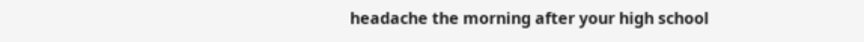headache the morning after your high school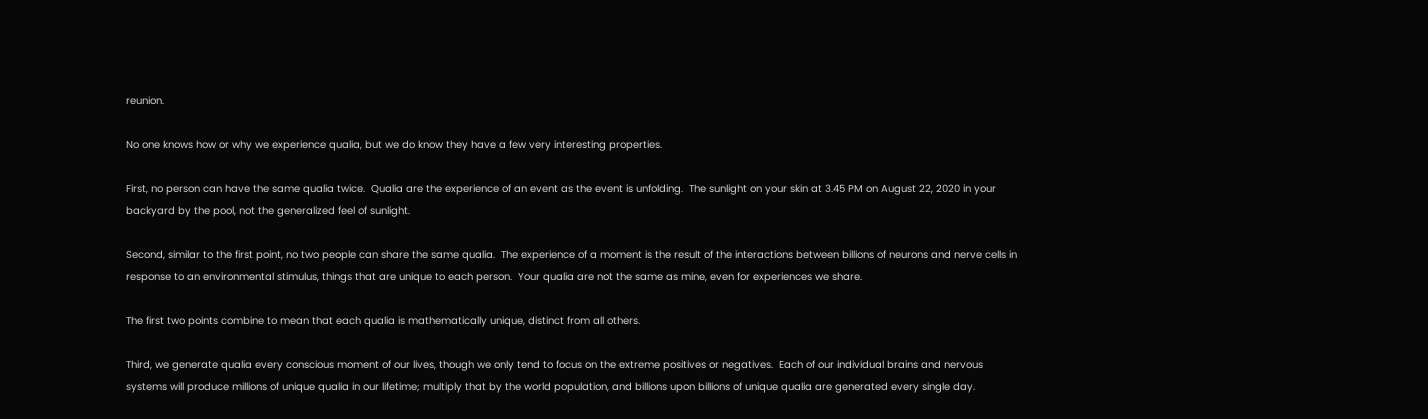reunion.

No one knows how or why we experience qualia, but we do know they have a few very interesting properties.

First, no person can have the same qualia twice.  Qualia are the experience of an event as the event is unfolding.  The sunlight on your skin at 3.45 PM on August 22, 2020 in your backyard by the pool, not the generalized feel of sunlight.

Second, similar to the first point, no two people can share the same qualia.  The experience of a moment is the result of the interactions between billions of neurons and nerve cells in response to an environmental stimulus, things that are unique to each person.  Your qualia are not the same as mine, even for experiences we share.

The first two points combine to mean that each qualia is mathematically unique, distinct from all others.

Third, we generate qualia every conscious moment of our lives, though we only tend to focus on the extreme positives or negatives.  Each of our individual brains and nervous systems will produce millions of unique qualia in our lifetime; multiply that by the world population, and billions upon billions of unique qualia are generated every single day.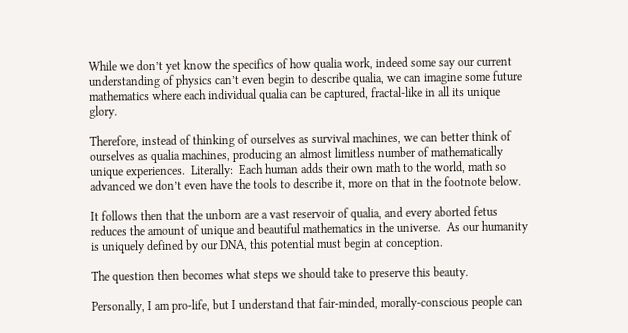While we don’t yet know the specifics of how qualia work, indeed some say our current understanding of physics can’t even begin to describe qualia, we can imagine some future mathematics where each individual qualia can be captured, fractal-like in all its unique glory.

Therefore, instead of thinking of ourselves as survival machines, we can better think of ourselves as qualia machines, producing an almost limitless number of mathematically unique experiences.  Literally:  Each human adds their own math to the world, math so advanced we don’t even have the tools to describe it, more on that in the footnote below.

It follows then that the unborn are a vast reservoir of qualia, and every aborted fetus reduces the amount of unique and beautiful mathematics in the universe.  As our humanity is uniquely defined by our DNA, this potential must begin at conception.

The question then becomes what steps we should take to preserve this beauty.

Personally, I am pro-life, but I understand that fair-minded, morally-conscious people can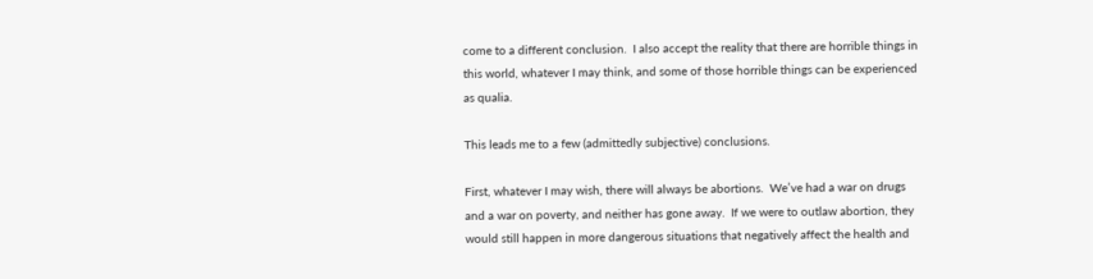come to a different conclusion.  I also accept the reality that there are horrible things in this world, whatever I may think, and some of those horrible things can be experienced as qualia.

This leads me to a few (admittedly subjective) conclusions.

First, whatever I may wish, there will always be abortions.  We’ve had a war on drugs and a war on poverty, and neither has gone away.  If we were to outlaw abortion, they would still happen in more dangerous situations that negatively affect the health and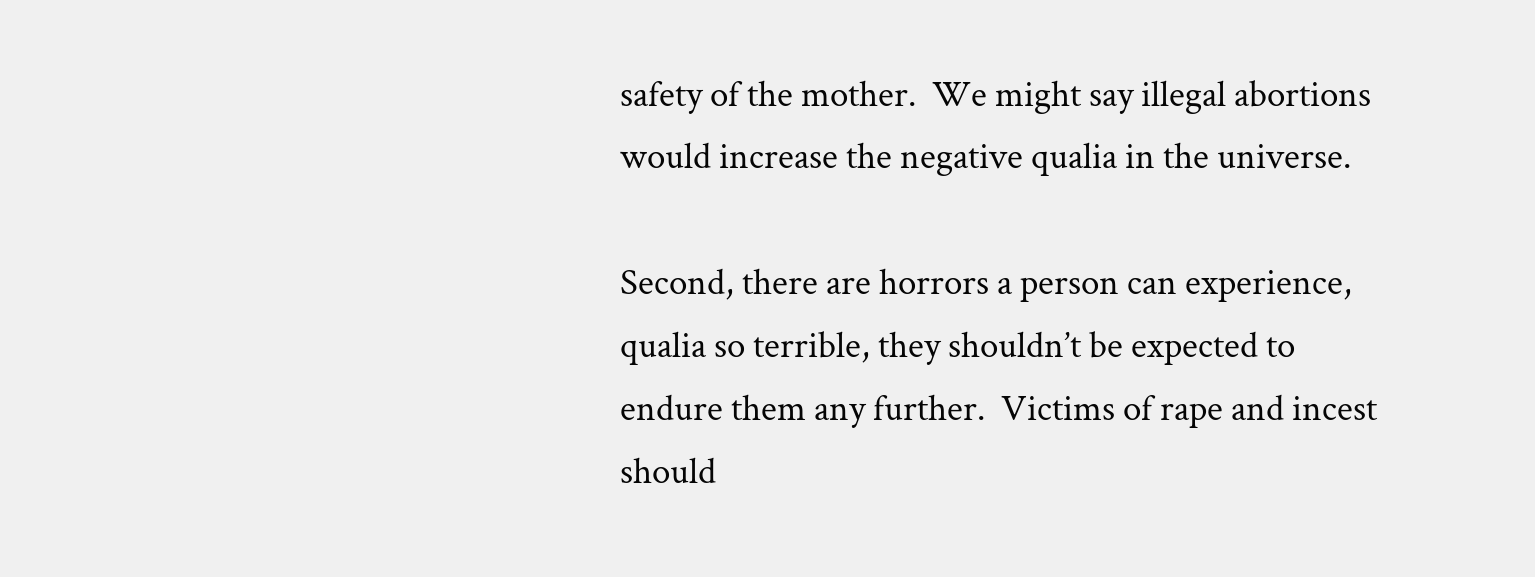safety of the mother.  We might say illegal abortions would increase the negative qualia in the universe.

Second, there are horrors a person can experience, qualia so terrible, they shouldn’t be expected to endure them any further.  Victims of rape and incest should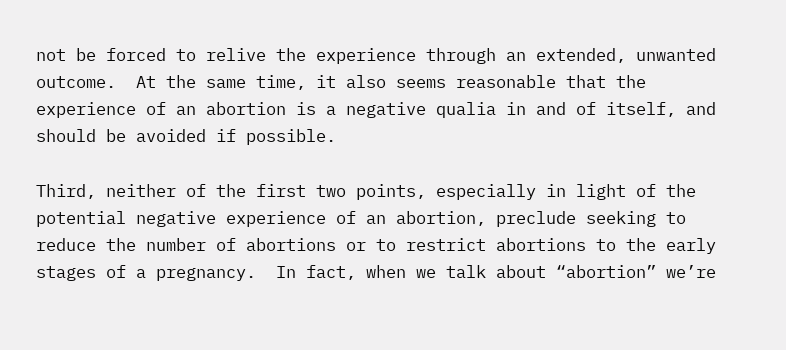not be forced to relive the experience through an extended, unwanted outcome.  At the same time, it also seems reasonable that the experience of an abortion is a negative qualia in and of itself, and should be avoided if possible.

Third, neither of the first two points, especially in light of the potential negative experience of an abortion, preclude seeking to reduce the number of abortions or to restrict abortions to the early stages of a pregnancy.  In fact, when we talk about “abortion” we’re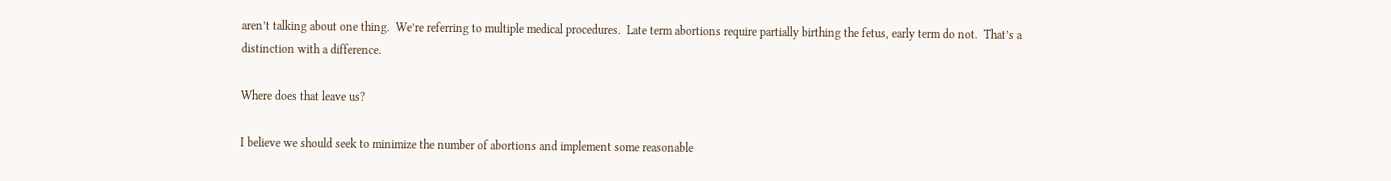aren’t talking about one thing.  We’re referring to multiple medical procedures.  Late term abortions require partially birthing the fetus, early term do not.  That’s a distinction with a difference.

Where does that leave us?

I believe we should seek to minimize the number of abortions and implement some reasonable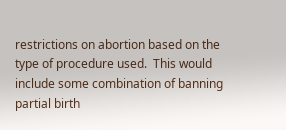restrictions on abortion based on the type of procedure used.  This would include some combination of banning partial birth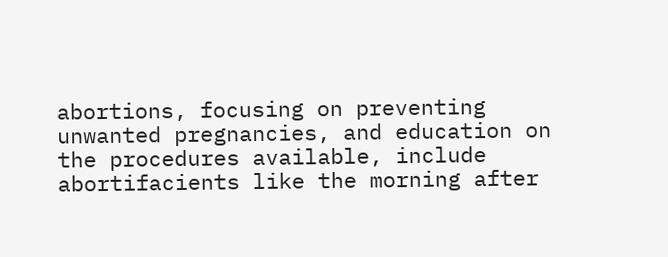abortions, focusing on preventing unwanted pregnancies, and education on the procedures available, include abortifacients like the morning after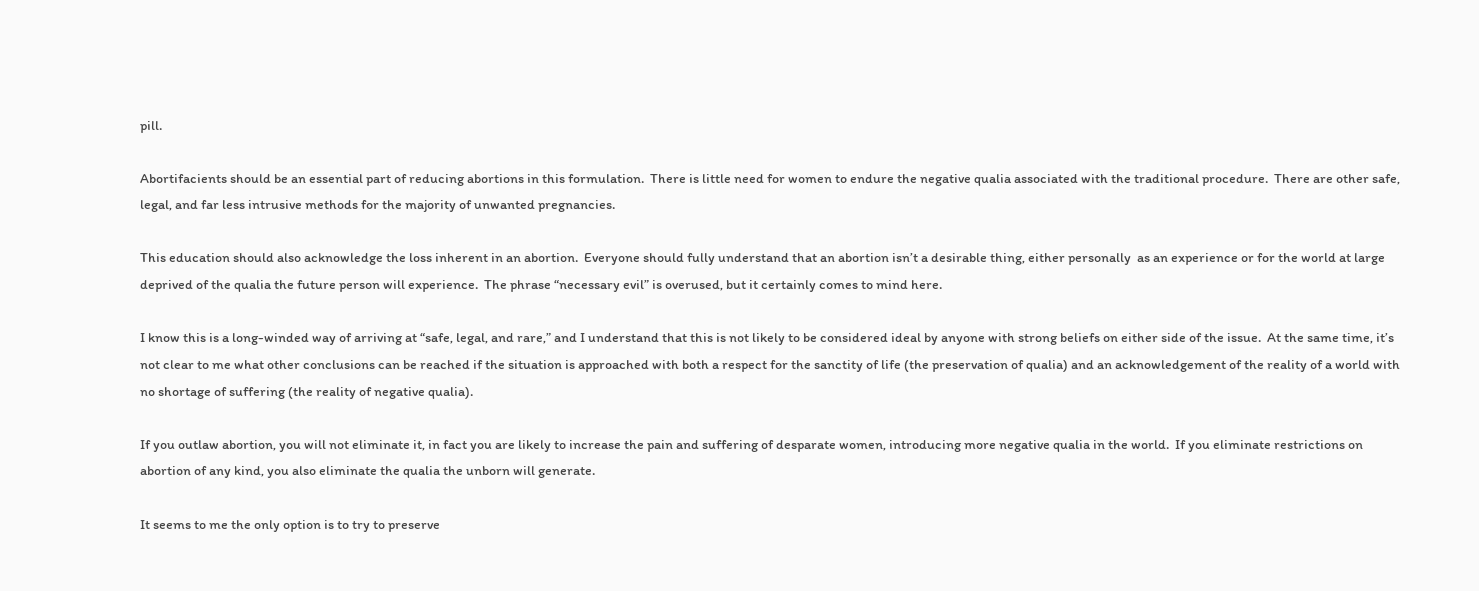pill.

Abortifacients should be an essential part of reducing abortions in this formulation.  There is little need for women to endure the negative qualia associated with the traditional procedure.  There are other safe, legal, and far less intrusive methods for the majority of unwanted pregnancies.

This education should also acknowledge the loss inherent in an abortion.  Everyone should fully understand that an abortion isn’t a desirable thing, either personally  as an experience or for the world at large deprived of the qualia the future person will experience.  The phrase “necessary evil” is overused, but it certainly comes to mind here.

I know this is a long-winded way of arriving at “safe, legal, and rare,” and I understand that this is not likely to be considered ideal by anyone with strong beliefs on either side of the issue.  At the same time, it’s not clear to me what other conclusions can be reached if the situation is approached with both a respect for the sanctity of life (the preservation of qualia) and an acknowledgement of the reality of a world with no shortage of suffering (the reality of negative qualia).

If you outlaw abortion, you will not eliminate it, in fact you are likely to increase the pain and suffering of desparate women, introducing more negative qualia in the world.  If you eliminate restrictions on abortion of any kind, you also eliminate the qualia the unborn will generate.

It seems to me the only option is to try to preserve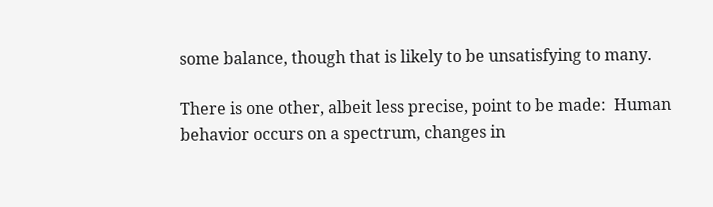some balance, though that is likely to be unsatisfying to many.

There is one other, albeit less precise, point to be made:  Human behavior occurs on a spectrum, changes in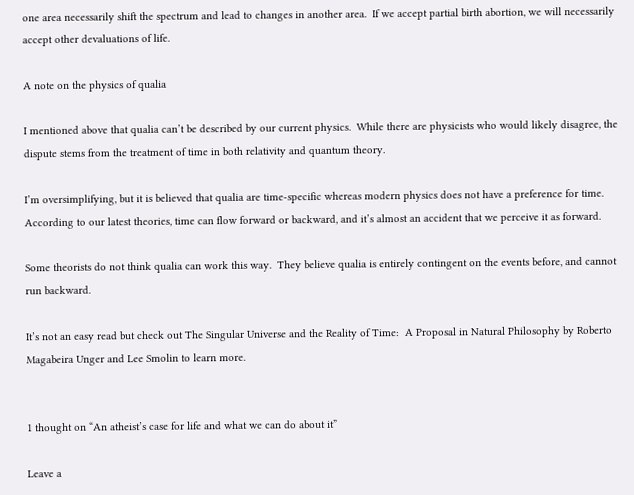one area necessarily shift the spectrum and lead to changes in another area.  If we accept partial birth abortion, we will necessarily accept other devaluations of life.

A note on the physics of qualia

I mentioned above that qualia can’t be described by our current physics.  While there are physicists who would likely disagree, the dispute stems from the treatment of time in both relativity and quantum theory.

I’m oversimplifying, but it is believed that qualia are time-specific whereas modern physics does not have a preference for time.  According to our latest theories, time can flow forward or backward, and it’s almost an accident that we perceive it as forward.

Some theorists do not think qualia can work this way.  They believe qualia is entirely contingent on the events before, and cannot run backward.

It’s not an easy read but check out The Singular Universe and the Reality of Time:  A Proposal in Natural Philosophy by Roberto Magabeira Unger and Lee Smolin to learn more.


1 thought on “An atheist’s case for life and what we can do about it”

Leave a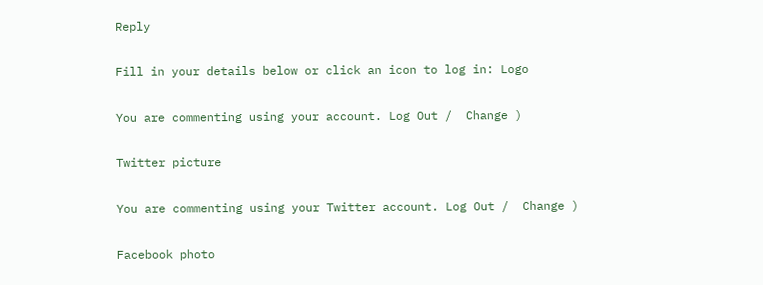Reply

Fill in your details below or click an icon to log in: Logo

You are commenting using your account. Log Out /  Change )

Twitter picture

You are commenting using your Twitter account. Log Out /  Change )

Facebook photo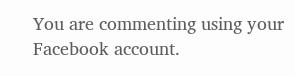You are commenting using your Facebook account.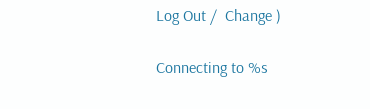Log Out /  Change )

Connecting to %s